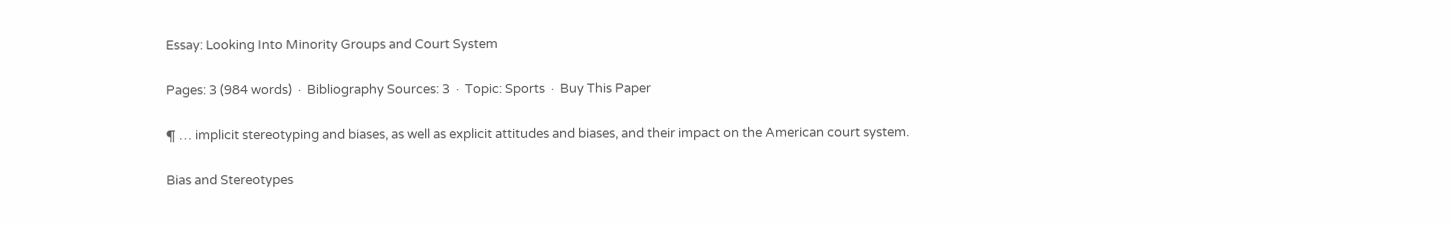Essay: Looking Into Minority Groups and Court System

Pages: 3 (984 words)  ·  Bibliography Sources: 3  ·  Topic: Sports  ·  Buy This Paper

¶ … implicit stereotyping and biases, as well as explicit attitudes and biases, and their impact on the American court system.

Bias and Stereotypes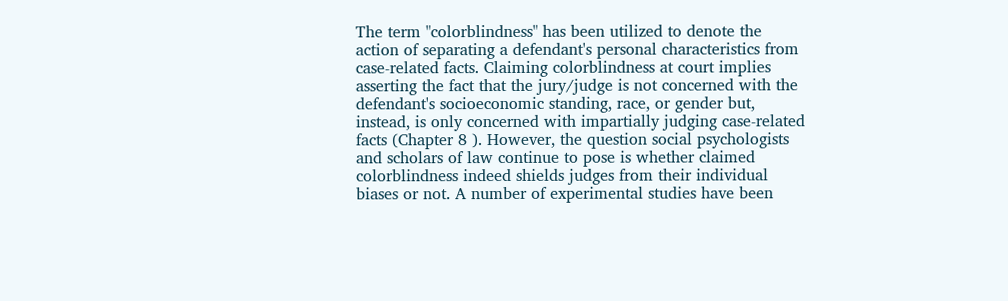The term "colorblindness" has been utilized to denote the action of separating a defendant's personal characteristics from case-related facts. Claiming colorblindness at court implies asserting the fact that the jury/judge is not concerned with the defendant's socioeconomic standing, race, or gender but, instead, is only concerned with impartially judging case-related facts (Chapter 8 ). However, the question social psychologists and scholars of law continue to pose is whether claimed colorblindness indeed shields judges from their individual biases or not. A number of experimental studies have been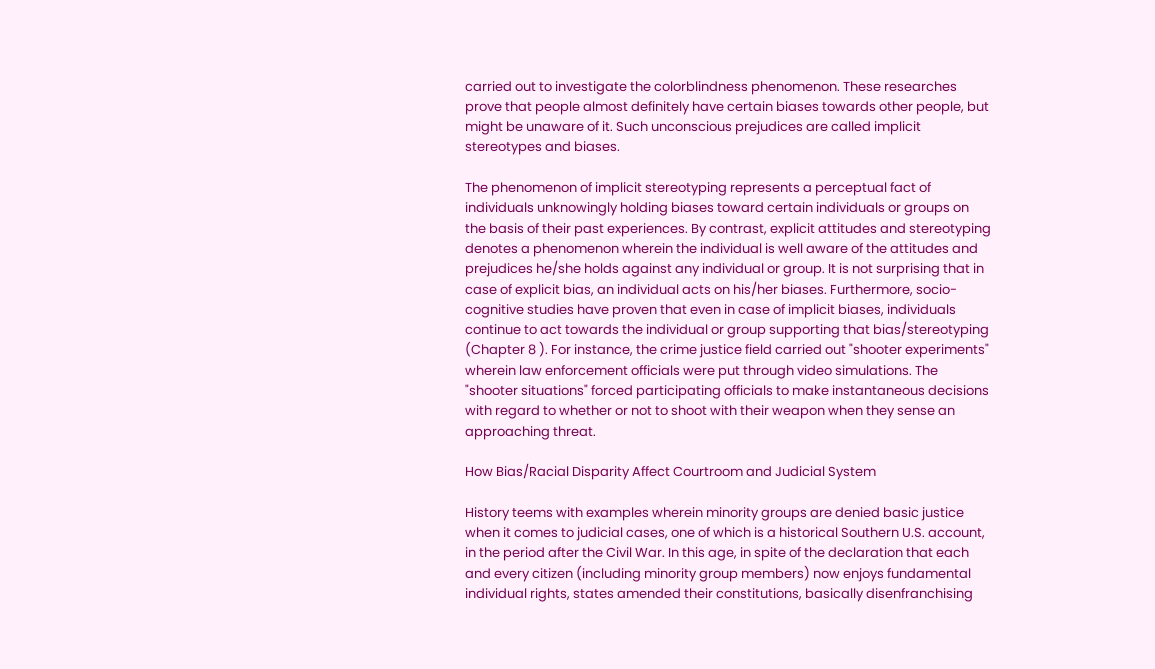carried out to investigate the colorblindness phenomenon. These researches prove that people almost definitely have certain biases towards other people, but might be unaware of it. Such unconscious prejudices are called implicit stereotypes and biases.

The phenomenon of implicit stereotyping represents a perceptual fact of individuals unknowingly holding biases toward certain individuals or groups on the basis of their past experiences. By contrast, explicit attitudes and stereotyping denotes a phenomenon wherein the individual is well aware of the attitudes and prejudices he/she holds against any individual or group. It is not surprising that in case of explicit bias, an individual acts on his/her biases. Furthermore, socio-cognitive studies have proven that even in case of implicit biases, individuals continue to act towards the individual or group supporting that bias/stereotyping (Chapter 8 ). For instance, the crime justice field carried out "shooter experiments" wherein law enforcement officials were put through video simulations. The "shooter situations" forced participating officials to make instantaneous decisions with regard to whether or not to shoot with their weapon when they sense an approaching threat.

How Bias/Racial Disparity Affect Courtroom and Judicial System

History teems with examples wherein minority groups are denied basic justice when it comes to judicial cases, one of which is a historical Southern U.S. account, in the period after the Civil War. In this age, in spite of the declaration that each and every citizen (including minority group members) now enjoys fundamental individual rights, states amended their constitutions, basically disenfranchising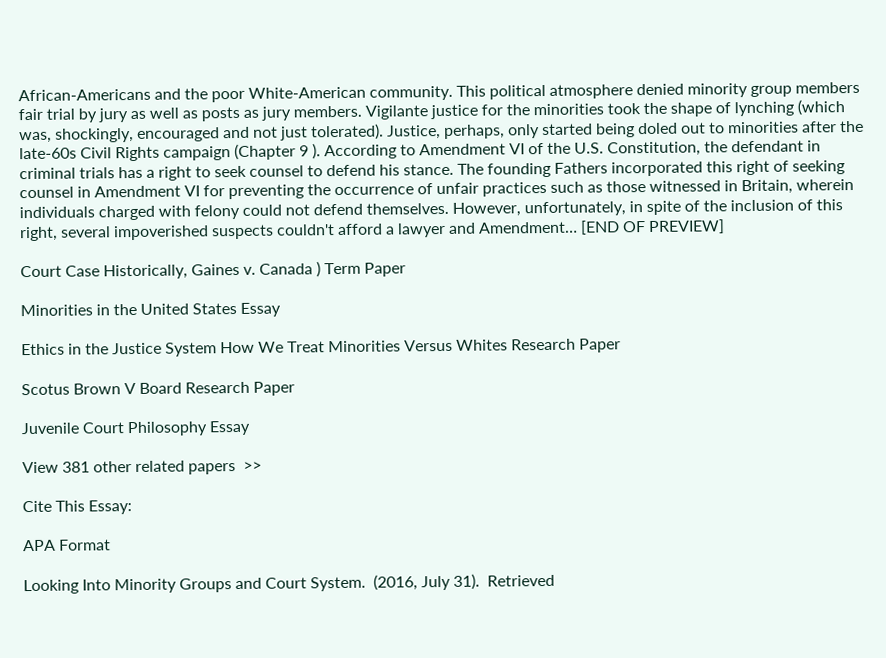African-Americans and the poor White-American community. This political atmosphere denied minority group members fair trial by jury as well as posts as jury members. Vigilante justice for the minorities took the shape of lynching (which was, shockingly, encouraged and not just tolerated). Justice, perhaps, only started being doled out to minorities after the late-60s Civil Rights campaign (Chapter 9 ). According to Amendment VI of the U.S. Constitution, the defendant in criminal trials has a right to seek counsel to defend his stance. The founding Fathers incorporated this right of seeking counsel in Amendment VI for preventing the occurrence of unfair practices such as those witnessed in Britain, wherein individuals charged with felony could not defend themselves. However, unfortunately, in spite of the inclusion of this right, several impoverished suspects couldn't afford a lawyer and Amendment… [END OF PREVIEW]

Court Case Historically, Gaines v. Canada ) Term Paper

Minorities in the United States Essay

Ethics in the Justice System How We Treat Minorities Versus Whites Research Paper

Scotus Brown V Board Research Paper

Juvenile Court Philosophy Essay

View 381 other related papers  >>

Cite This Essay:

APA Format

Looking Into Minority Groups and Court System.  (2016, July 31).  Retrieved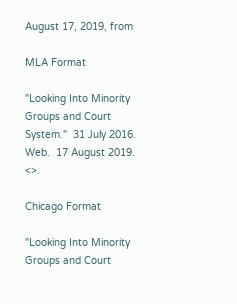August 17, 2019, from

MLA Format

"Looking Into Minority Groups and Court System."  31 July 2016.  Web.  17 August 2019. <>.

Chicago Format

"Looking Into Minority Groups and Court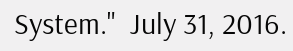System."  July 31, 2016.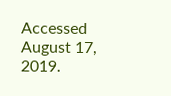Accessed August 17, 2019.